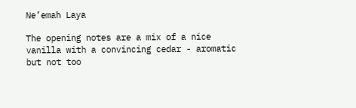Ne’emah Laya

The opening notes are a mix of a nice vanilla with a convincing cedar - aromatic but not too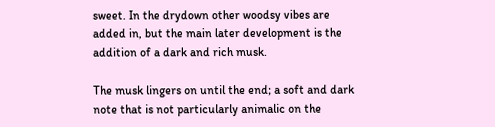sweet. In the drydown other woodsy vibes are added in, but the main later development is the addition of a dark and rich musk.

The musk lingers on until the end; a soft and dark note that is not particularly animalic on the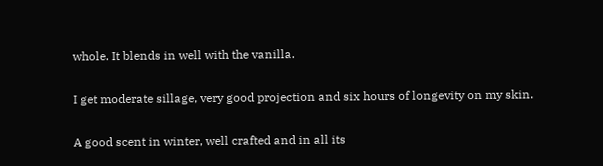whole. It blends in well with the vanilla.

I get moderate sillage, very good projection and six hours of longevity on my skin.

A good scent in winter, well crafted and in all its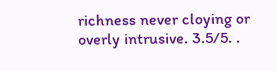richness never cloying or overly intrusive. 3.5/5. .